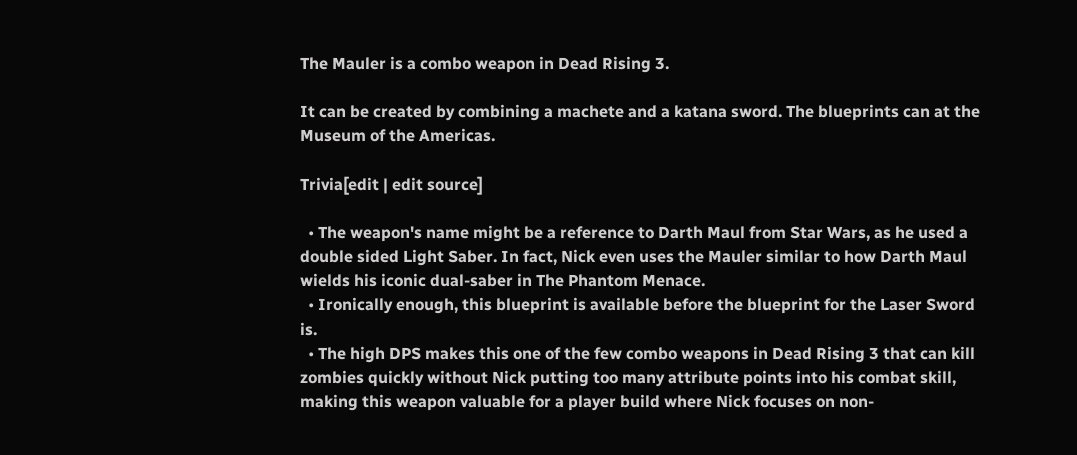The Mauler is a combo weapon in Dead Rising 3.

It can be created by combining a machete and a katana sword. The blueprints can at the Museum of the Americas.

Trivia[edit | edit source]

  • The weapon's name might be a reference to Darth Maul from Star Wars, as he used a double sided Light Saber. In fact, Nick even uses the Mauler similar to how Darth Maul wields his iconic dual-saber in The Phantom Menace.
  • Ironically enough, this blueprint is available before the blueprint for the Laser Sword is.
  • The high DPS makes this one of the few combo weapons in Dead Rising 3 that can kill zombies quickly without Nick putting too many attribute points into his combat skill, making this weapon valuable for a player build where Nick focuses on non-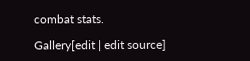combat stats.

Gallery[edit | edit source]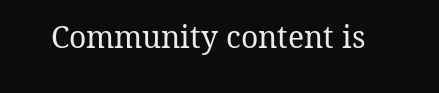Community content is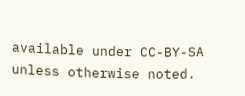available under CC-BY-SA unless otherwise noted.